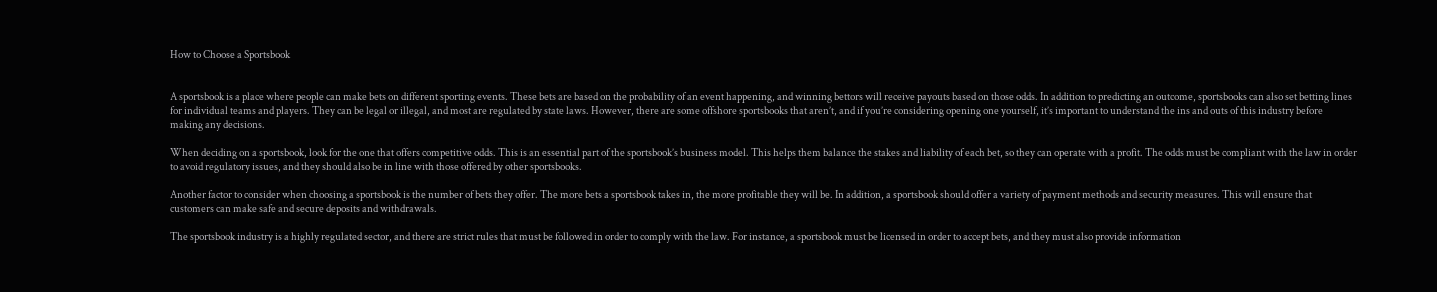How to Choose a Sportsbook


A sportsbook is a place where people can make bets on different sporting events. These bets are based on the probability of an event happening, and winning bettors will receive payouts based on those odds. In addition to predicting an outcome, sportsbooks can also set betting lines for individual teams and players. They can be legal or illegal, and most are regulated by state laws. However, there are some offshore sportsbooks that aren’t, and if you’re considering opening one yourself, it’s important to understand the ins and outs of this industry before making any decisions.

When deciding on a sportsbook, look for the one that offers competitive odds. This is an essential part of the sportsbook’s business model. This helps them balance the stakes and liability of each bet, so they can operate with a profit. The odds must be compliant with the law in order to avoid regulatory issues, and they should also be in line with those offered by other sportsbooks.

Another factor to consider when choosing a sportsbook is the number of bets they offer. The more bets a sportsbook takes in, the more profitable they will be. In addition, a sportsbook should offer a variety of payment methods and security measures. This will ensure that customers can make safe and secure deposits and withdrawals.

The sportsbook industry is a highly regulated sector, and there are strict rules that must be followed in order to comply with the law. For instance, a sportsbook must be licensed in order to accept bets, and they must also provide information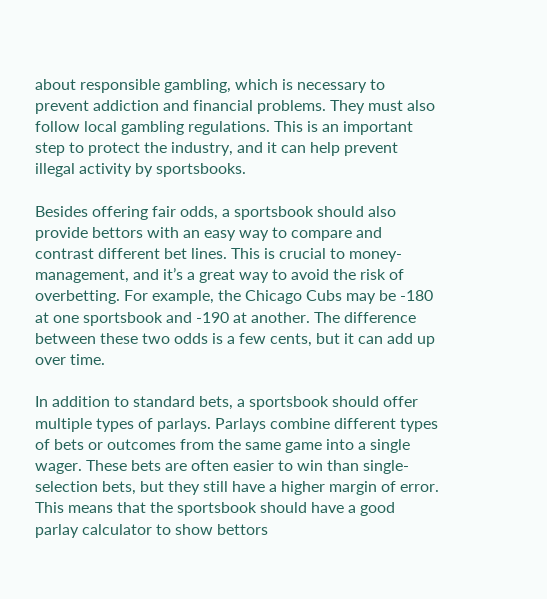about responsible gambling, which is necessary to prevent addiction and financial problems. They must also follow local gambling regulations. This is an important step to protect the industry, and it can help prevent illegal activity by sportsbooks.

Besides offering fair odds, a sportsbook should also provide bettors with an easy way to compare and contrast different bet lines. This is crucial to money-management, and it’s a great way to avoid the risk of overbetting. For example, the Chicago Cubs may be -180 at one sportsbook and -190 at another. The difference between these two odds is a few cents, but it can add up over time.

In addition to standard bets, a sportsbook should offer multiple types of parlays. Parlays combine different types of bets or outcomes from the same game into a single wager. These bets are often easier to win than single-selection bets, but they still have a higher margin of error. This means that the sportsbook should have a good parlay calculator to show bettors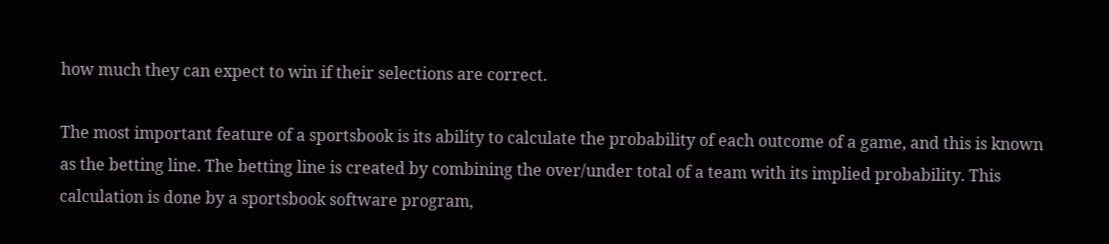how much they can expect to win if their selections are correct.

The most important feature of a sportsbook is its ability to calculate the probability of each outcome of a game, and this is known as the betting line. The betting line is created by combining the over/under total of a team with its implied probability. This calculation is done by a sportsbook software program,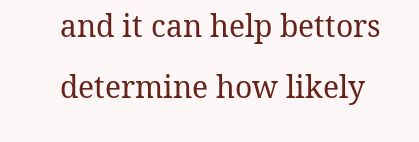and it can help bettors determine how likely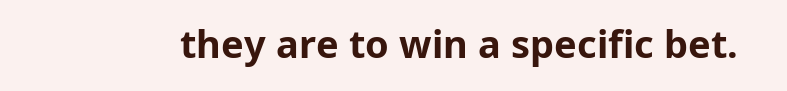they are to win a specific bet.